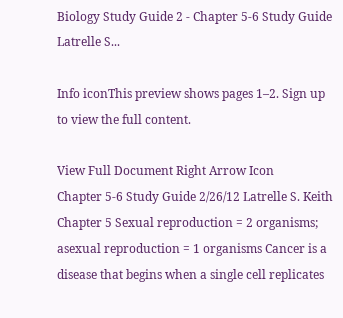Biology Study Guide 2 - Chapter 5-6 Study Guide Latrelle S...

Info iconThis preview shows pages 1–2. Sign up to view the full content.

View Full Document Right Arrow Icon
Chapter 5-6 Study Guide 2/26/12 Latrelle S. Keith Chapter 5 Sexual reproduction = 2 organisms; asexual reproduction = 1 organisms Cancer is a disease that begins when a single cell replicates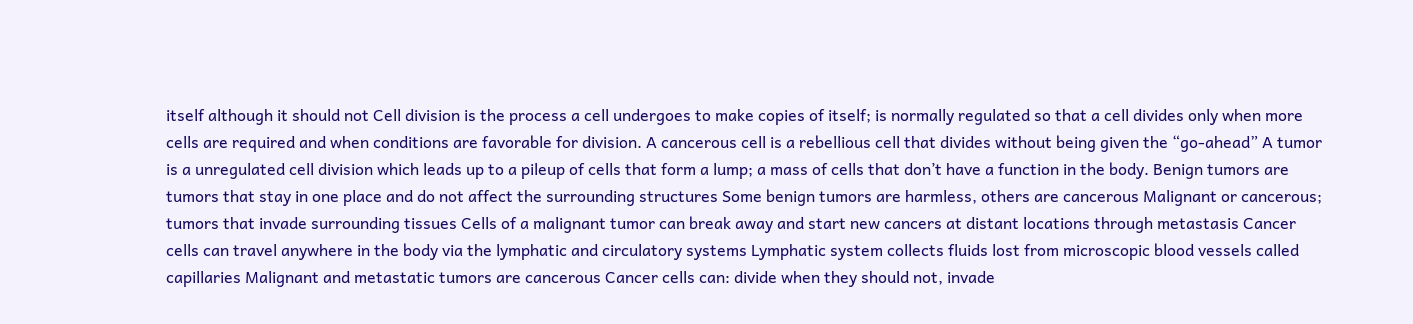itself although it should not Cell division is the process a cell undergoes to make copies of itself; is normally regulated so that a cell divides only when more cells are required and when conditions are favorable for division. A cancerous cell is a rebellious cell that divides without being given the “go-ahead” A tumor is a unregulated cell division which leads up to a pileup of cells that form a lump; a mass of cells that don’t have a function in the body. Benign tumors are tumors that stay in one place and do not affect the surrounding structures Some benign tumors are harmless, others are cancerous Malignant or cancerous; tumors that invade surrounding tissues Cells of a malignant tumor can break away and start new cancers at distant locations through metastasis Cancer cells can travel anywhere in the body via the lymphatic and circulatory systems Lymphatic system collects fluids lost from microscopic blood vessels called capillaries Malignant and metastatic tumors are cancerous Cancer cells can: divide when they should not, invade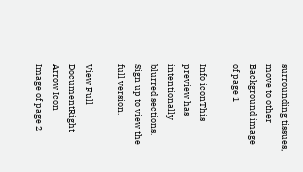surrounding tissues, move to other
Background image of page 1

Info iconThis preview has intentionally blurred sections. Sign up to view the full version.

View Full DocumentRight Arrow Icon
Image of page 2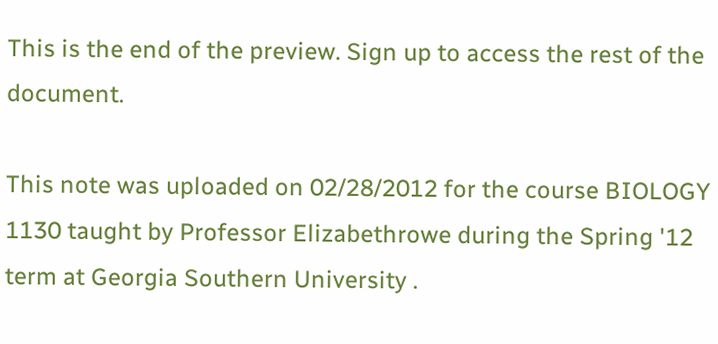This is the end of the preview. Sign up to access the rest of the document.

This note was uploaded on 02/28/2012 for the course BIOLOGY 1130 taught by Professor Elizabethrowe during the Spring '12 term at Georgia Southern University .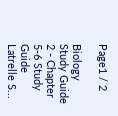Page1 / 2

Biology Study Guide 2 - Chapter 5-6 Study Guide Latrelle S...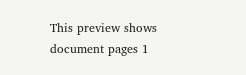This preview shows document pages 1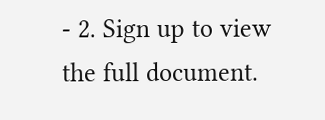- 2. Sign up to view the full document.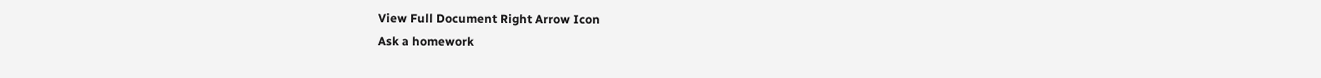View Full Document Right Arrow Icon
Ask a homework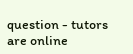question - tutors are online